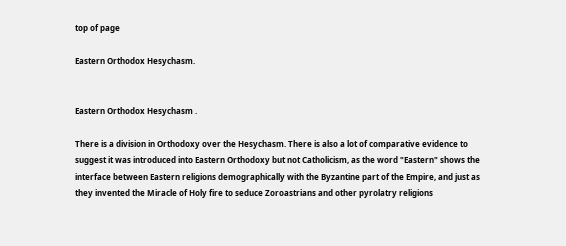top of page

Eastern Orthodox Hesychasm.


Eastern Orthodox Hesychasm .

There is a division in Orthodoxy over the Hesychasm. There is also a lot of comparative evidence to suggest it was introduced into Eastern Orthodoxy but not Catholicism, as the word "Eastern" shows the interface between Eastern religions demographically with the Byzantine part of the Empire, and just as they invented the Miracle of Holy fire to seduce Zoroastrians and other pyrolatry religions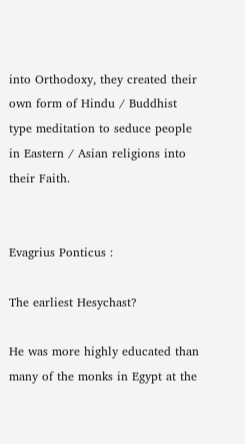into Orthodoxy, they created their own form of Hindu / Buddhist type meditation to seduce people in Eastern / Asian religions into their Faith.


Evagrius Ponticus :

The earliest Hesychast?

He was more highly educated than many of the monks in Egypt at the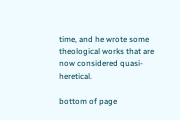time, and he wrote some theological works that are now considered quasi-heretical.

bottom of page